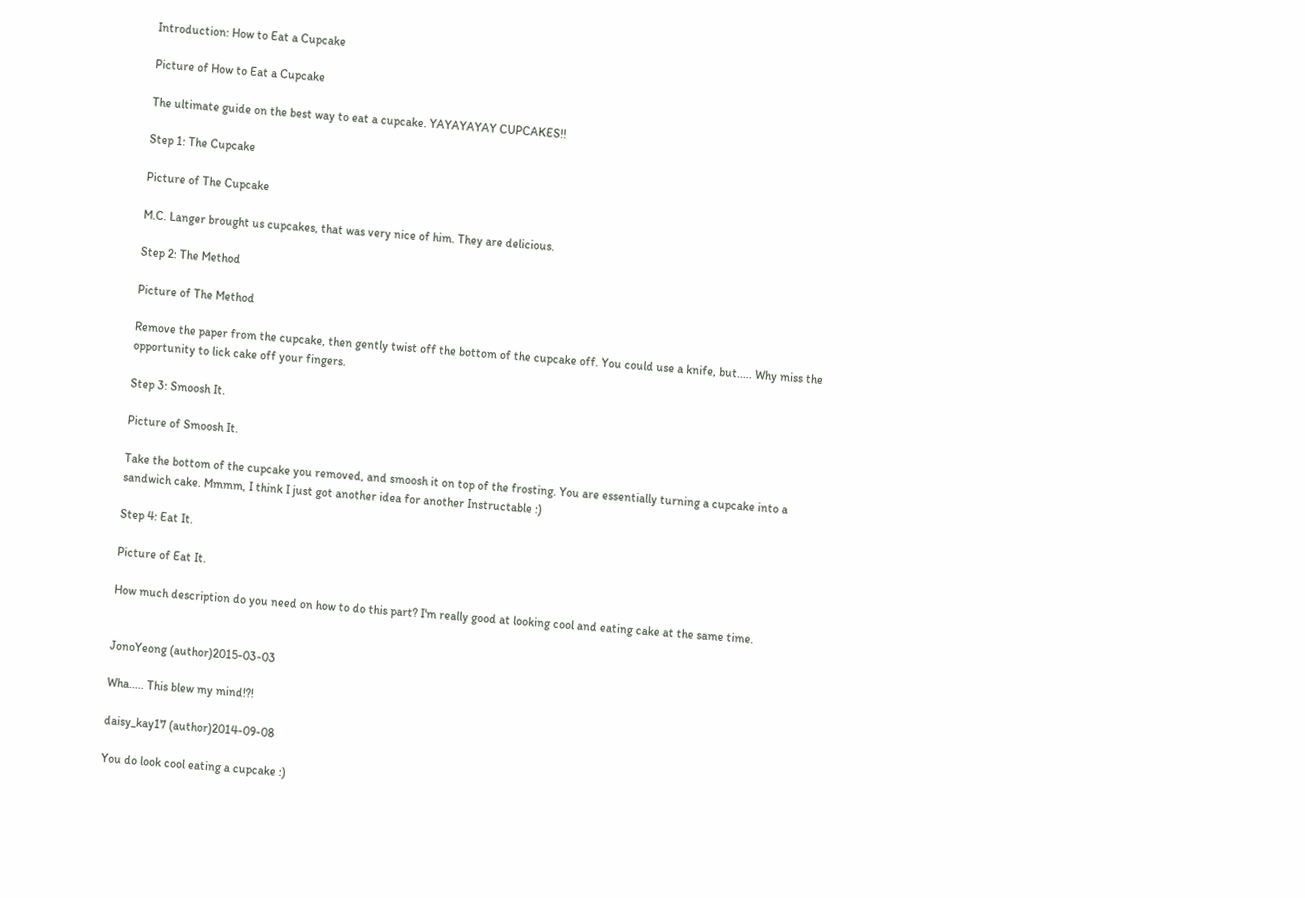Introduction: How to Eat a Cupcake

Picture of How to Eat a Cupcake

The ultimate guide on the best way to eat a cupcake. YAYAYAYAY CUPCAKES!!

Step 1: The Cupcake

Picture of The Cupcake

M.C. Langer brought us cupcakes, that was very nice of him. They are delicious.

Step 2: The Method

Picture of The Method

Remove the paper from the cupcake, then gently twist off the bottom of the cupcake off. You could use a knife, but..... Why miss the opportunity to lick cake off your fingers.

Step 3: Smoosh It.

Picture of Smoosh It.

Take the bottom of the cupcake you removed, and smoosh it on top of the frosting. You are essentially turning a cupcake into a sandwich cake. Mmmm, I think I just got another idea for another Instructable :)

Step 4: Eat It.

Picture of Eat It.

How much description do you need on how to do this part? I'm really good at looking cool and eating cake at the same time.


JonoYeong (author)2015-03-03

Wha..... This blew my mind!?!

daisy_kay17 (author)2014-09-08

You do look cool eating a cupcake :)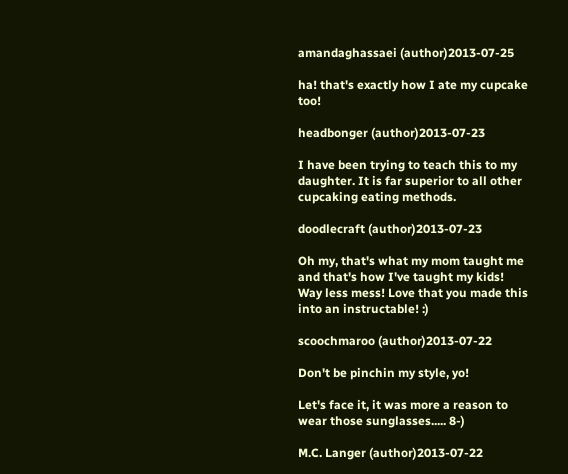amandaghassaei (author)2013-07-25

ha! that's exactly how I ate my cupcake too!

headbonger (author)2013-07-23

I have been trying to teach this to my daughter. It is far superior to all other cupcaking eating methods.

doodlecraft (author)2013-07-23

Oh my, that's what my mom taught me and that's how I've taught my kids! Way less mess! Love that you made this into an instructable! :)

scoochmaroo (author)2013-07-22

Don't be pinchin my style, yo!

Let's face it, it was more a reason to wear those sunglasses..... 8-)

M.C. Langer (author)2013-07-22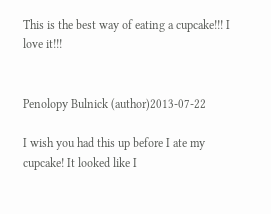This is the best way of eating a cupcake!!! I love it!!!


Penolopy Bulnick (author)2013-07-22

I wish you had this up before I ate my cupcake! It looked like I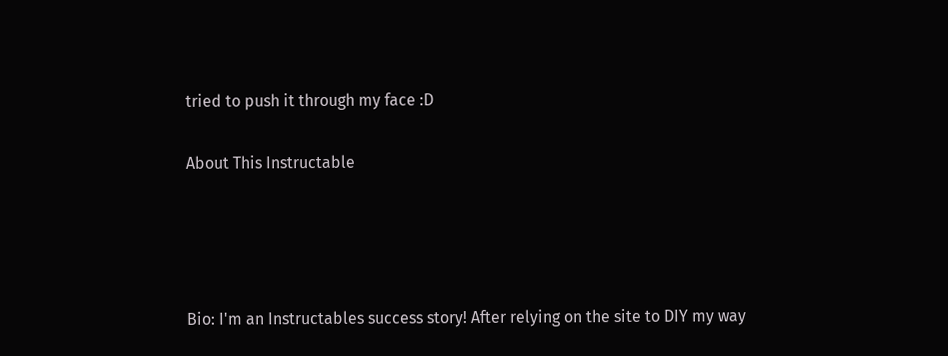tried to push it through my face :D

About This Instructable




Bio: I'm an Instructables success story! After relying on the site to DIY my way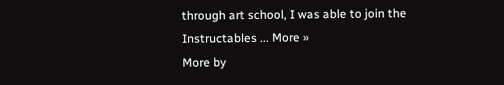through art school, I was able to join the Instructables ... More »
More by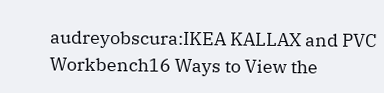audreyobscura:IKEA KALLAX and PVC Workbench16 Ways to View the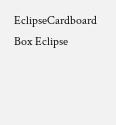EclipseCardboard Box Eclipse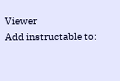Viewer
Add instructable to: